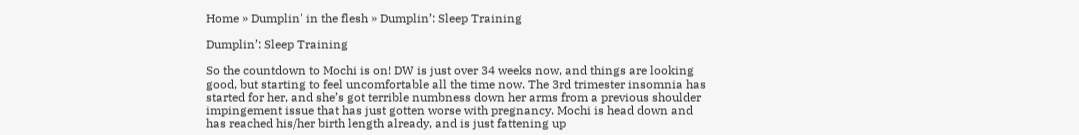Home » Dumplin' in the flesh » Dumplin’: Sleep Training

Dumplin’: Sleep Training

So the countdown to Mochi is on! DW is just over 34 weeks now, and things are looking good, but starting to feel uncomfortable all the time now. The 3rd trimester insomnia has started for her, and she’s got terrible numbness down her arms from a previous shoulder impingement issue that has just gotten worse with pregnancy. Mochi is head down and has reached his/her birth length already, and is just fattening up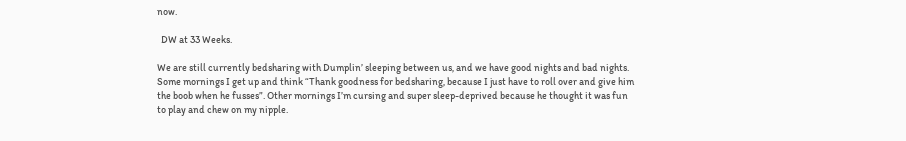now.

  DW at 33 Weeks.

We are still currently bedsharing with Dumplin’ sleeping between us, and we have good nights and bad nights. Some mornings I get up and think “Thank goodness for bedsharing, because I just have to roll over and give him the boob when he fusses”. Other mornings I’m cursing and super sleep-deprived because he thought it was fun to play and chew on my nipple.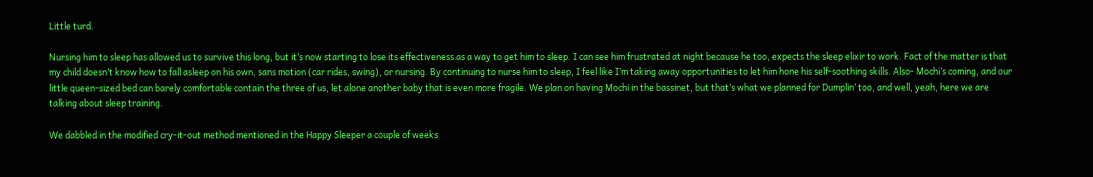Little turd.

Nursing him to sleep has allowed us to survive this long, but it’s now starting to lose its effectiveness as a way to get him to sleep. I can see him frustrated at night because he too, expects the sleep elixir to work. Fact of the matter is that my child doesn’t know how to fall asleep on his own, sans motion (car rides, swing), or nursing. By continuing to nurse him to sleep, I feel like I’m taking away opportunities to let him hone his self-soothing skills. Also- Mochi’s coming, and our little queen-sized bed can barely comfortable contain the three of us, let alone another baby that is even more fragile. We plan on having Mochi in the bassinet, but that’s what we planned for Dumplin’ too, and well, yeah, here we are talking about sleep training.

We dabbled in the modified cry-it-out method mentioned in the Happy Sleeper a couple of weeks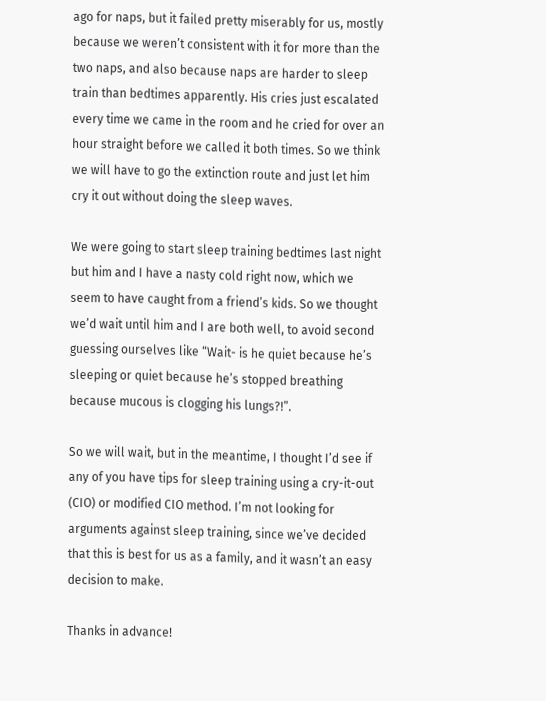ago for naps, but it failed pretty miserably for us, mostly because we weren’t consistent with it for more than the two naps, and also because naps are harder to sleep train than bedtimes apparently. His cries just escalated every time we came in the room and he cried for over an hour straight before we called it both times. So we think we will have to go the extinction route and just let him cry it out without doing the sleep waves.

We were going to start sleep training bedtimes last night but him and I have a nasty cold right now, which we seem to have caught from a friend’s kids. So we thought we’d wait until him and I are both well, to avoid second guessing ourselves like “Wait- is he quiet because he’s sleeping or quiet because he’s stopped breathing because mucous is clogging his lungs?!”.

So we will wait, but in the meantime, I thought I’d see if any of you have tips for sleep training using a cry-it-out (CIO) or modified CIO method. I’m not looking for arguments against sleep training, since we’ve decided that this is best for us as a family, and it wasn’t an easy decision to make.

Thanks in advance!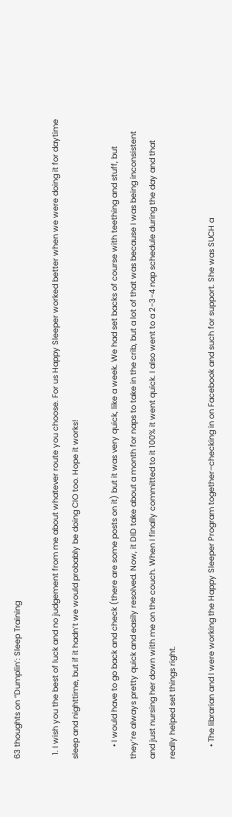63 thoughts on “Dumplin’: Sleep Training

  1. I wish you the best of luck and no judgement from me about whatever route you choose. For us Happy Sleeper worked better when we were doing it for daytime sleep and nighttime, but if it hadn’t we would probably be doing CIO too. Hope it works!

      • I would have to go back and check (there are some posts on it) but it was very quick, like a week. We had set backs of course with teething and stuff, but they’re always pretty quick and easily resolved. Now, it DID take about a month for naps to take in the crib, but a lot of that was because I was being inconsistent and just nursing her down with me on the couch. When I finally committed to it 100% it went quick. I also went to a 2-3-4 nap schedule during the day and that really helped set things right.

      • The librarian and I were working the Happy Sleeper Program together–checking in on Facebook and such for support. She was SUCH a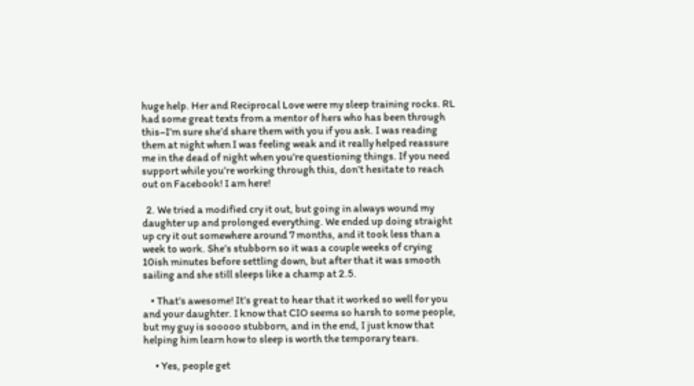huge help. Her and Reciprocal Love were my sleep training rocks. RL had some great texts from a mentor of hers who has been through this–I’m sure she’d share them with you if you ask. I was reading them at night when I was feeling weak and it really helped reassure me in the dead of night when you’re questioning things. If you need support while you’re working through this, don’t hesitate to reach out on Facebook! I am here!

  2. We tried a modified cry it out, but going in always wound my daughter up and prolonged everything. We ended up doing straight up cry it out somewhere around 7 months, and it took less than a week to work. She’s stubborn so it was a couple weeks of crying 10ish minutes before settling down, but after that it was smooth sailing and she still sleeps like a champ at 2.5.

    • That’s awesome! It’s great to hear that it worked so well for you and your daughter. I know that CIO seems so harsh to some people, but my guy is sooooo stubborn, and in the end, I just know that helping him learn how to sleep is worth the temporary tears.

      • Yes, people get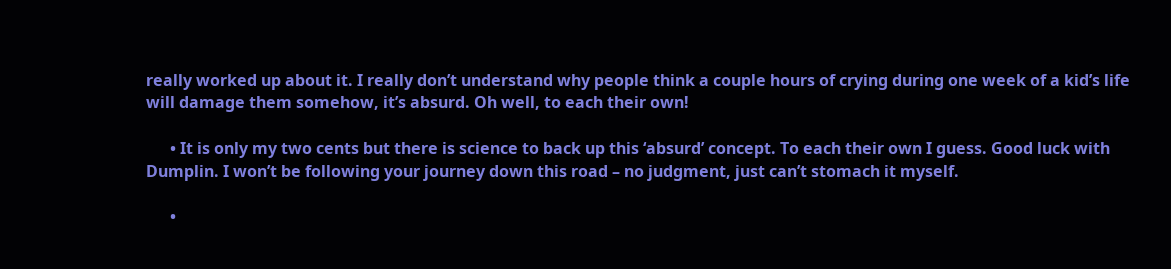really worked up about it. I really don’t understand why people think a couple hours of crying during one week of a kid’s life will damage them somehow, it’s absurd. Oh well, to each their own!

      • It is only my two cents but there is science to back up this ‘absurd’ concept. To each their own I guess. Good luck with Dumplin. I won’t be following your journey down this road – no judgment, just can’t stomach it myself.

      •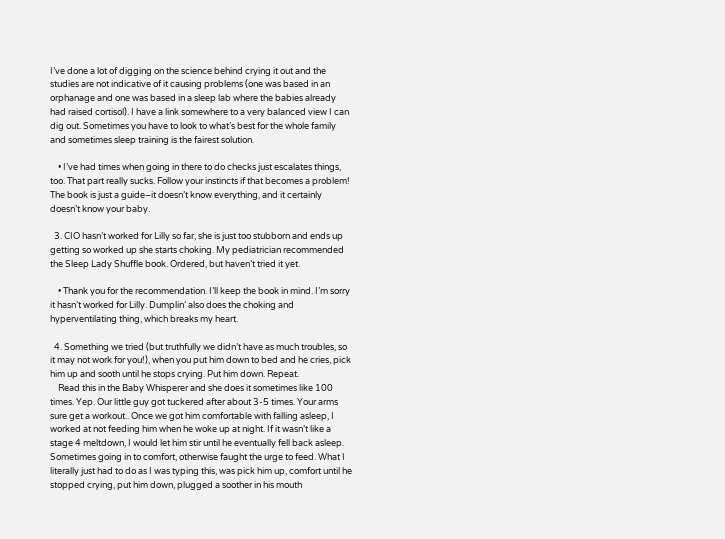I’ve done a lot of digging on the science behind crying it out and the studies are not indicative of it causing problems (one was based in an orphanage and one was based in a sleep lab where the babies already had raised cortisol). I have a link somewhere to a very balanced view I can dig out. Sometimes you have to look to what’s best for the whole family and sometimes sleep training is the fairest solution.

    • I’ve had times when going in there to do checks just escalates things, too. That part really sucks. Follow your instincts if that becomes a problem! The book is just a guide–it doesn’t know everything, and it certainly doesn’t know your baby.

  3. CIO hasn’t worked for Lilly so far, she is just too stubborn and ends up getting so worked up she starts choking. My pediatrician recommended the Sleep Lady Shuffle book. Ordered, but haven’t tried it yet.

    • Thank you for the recommendation. I’ll keep the book in mind. I’m sorry it hasn’t worked for Lilly. Dumplin’ also does the choking and hyperventilating thing, which breaks my heart.

  4. Something we tried (but truthfully we didn’t have as much troubles, so it may not work for you!), when you put him down to bed and he cries, pick him up and sooth until he stops crying. Put him down. Repeat.
    Read this in the Baby Whisperer and she does it sometimes like 100 times. Yep. Our little guy got tuckered after about 3-5 times. Your arms sure get a workout.. Once we got him comfortable with falling asleep, I worked at not feeding him when he woke up at night. If it wasn’t like a stage 4 meltdown, I would let him stir until he eventually fell back asleep. Sometimes going in to comfort, otherwise faught the urge to feed. What I literally just had to do as I was typing this, was pick him up, comfort until he stopped crying, put him down, plugged a soother in his mouth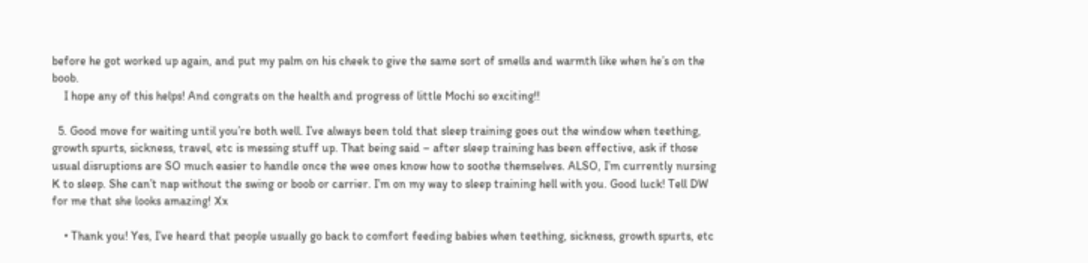before he got worked up again, and put my palm on his cheek to give the same sort of smells and warmth like when he’s on the boob.
    I hope any of this helps! And congrats on the health and progress of little Mochi so exciting!!

  5. Good move for waiting until you’re both well. I’ve always been told that sleep training goes out the window when teething, growth spurts, sickness, travel, etc is messing stuff up. That being said – after sleep training has been effective, ask if those usual disruptions are SO much easier to handle once the wee ones know how to soothe themselves. ALSO, I’m currently nursing K to sleep. She can’t nap without the swing or boob or carrier. I’m on my way to sleep training hell with you. Good luck! Tell DW for me that she looks amazing! Xx

    • Thank you! Yes, I’ve heard that people usually go back to comfort feeding babies when teething, sickness, growth spurts, etc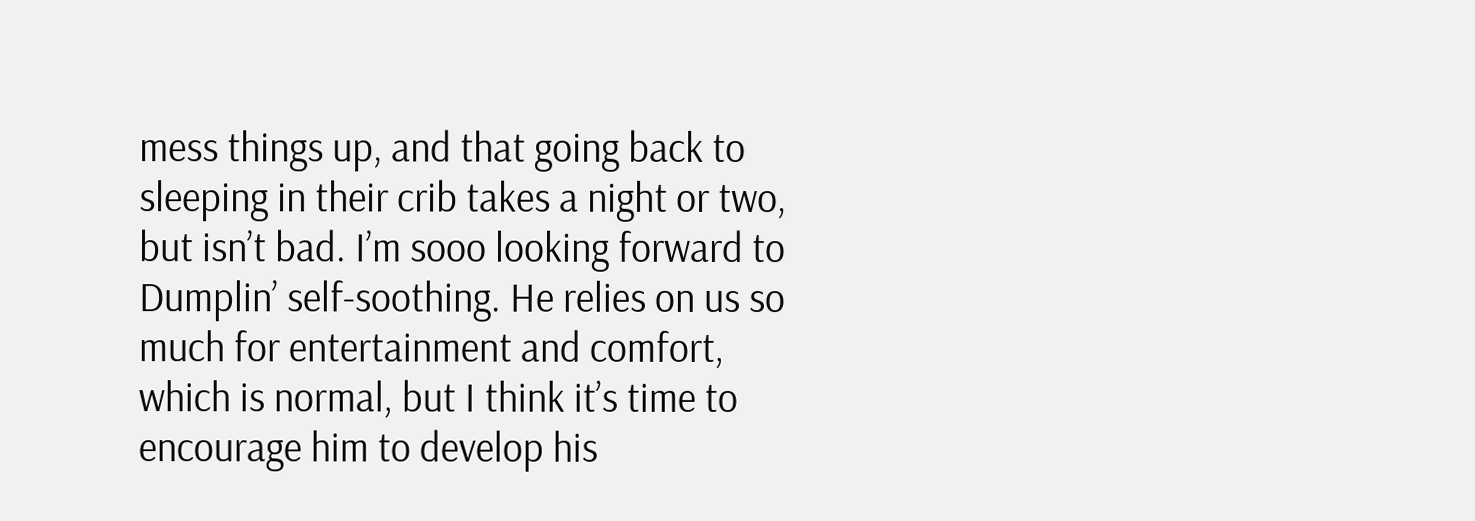mess things up, and that going back to sleeping in their crib takes a night or two, but isn’t bad. I’m sooo looking forward to Dumplin’ self-soothing. He relies on us so much for entertainment and comfort, which is normal, but I think it’s time to encourage him to develop his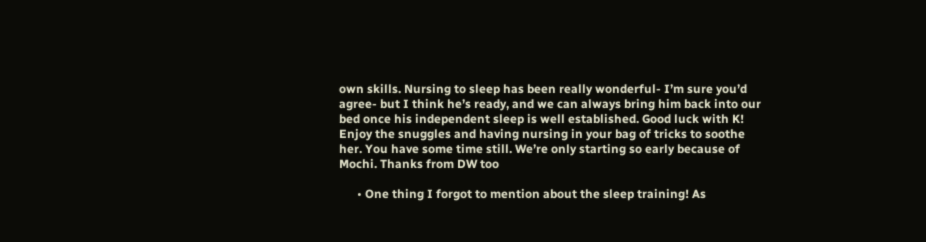own skills. Nursing to sleep has been really wonderful- I’m sure you’d agree- but I think he’s ready, and we can always bring him back into our bed once his independent sleep is well established. Good luck with K! Enjoy the snuggles and having nursing in your bag of tricks to soothe her. You have some time still. We’re only starting so early because of Mochi. Thanks from DW too

      • One thing I forgot to mention about the sleep training! As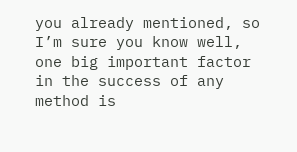you already mentioned, so I’m sure you know well, one big important factor in the success of any method is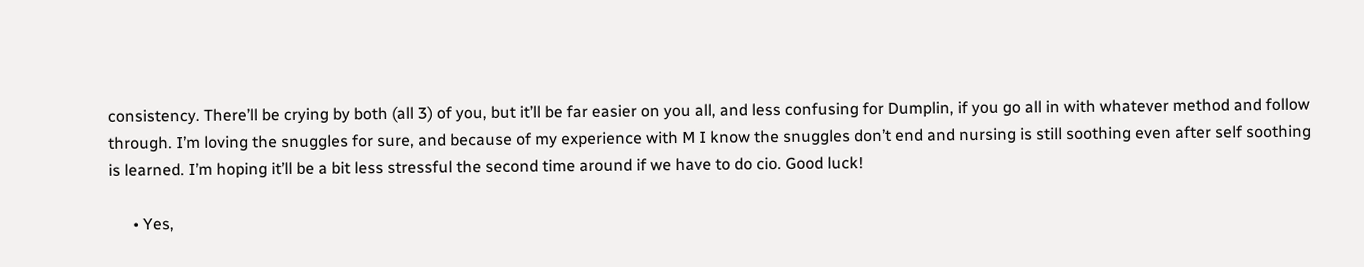consistency. There’ll be crying by both (all 3) of you, but it’ll be far easier on you all, and less confusing for Dumplin, if you go all in with whatever method and follow through. I’m loving the snuggles for sure, and because of my experience with M I know the snuggles don’t end and nursing is still soothing even after self soothing is learned. I’m hoping it’ll be a bit less stressful the second time around if we have to do cio. Good luck!

      • Yes,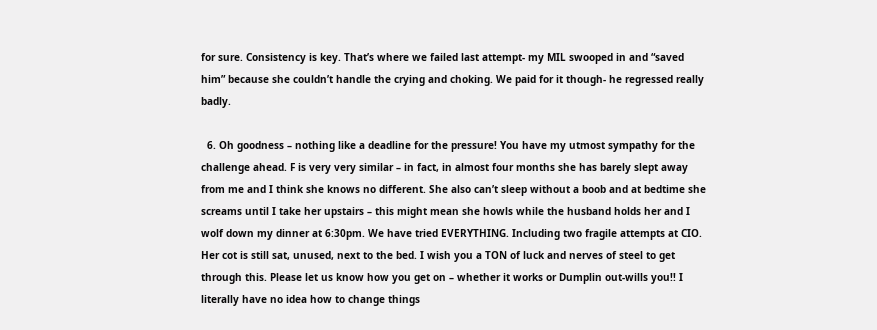for sure. Consistency is key. That’s where we failed last attempt- my MIL swooped in and “saved him” because she couldn’t handle the crying and choking. We paid for it though- he regressed really badly.

  6. Oh goodness – nothing like a deadline for the pressure! You have my utmost sympathy for the challenge ahead. F is very very similar – in fact, in almost four months she has barely slept away from me and I think she knows no different. She also can’t sleep without a boob and at bedtime she screams until I take her upstairs – this might mean she howls while the husband holds her and I wolf down my dinner at 6:30pm. We have tried EVERYTHING. Including two fragile attempts at CIO. Her cot is still sat, unused, next to the bed. I wish you a TON of luck and nerves of steel to get through this. Please let us know how you get on – whether it works or Dumplin out-wills you!! I literally have no idea how to change things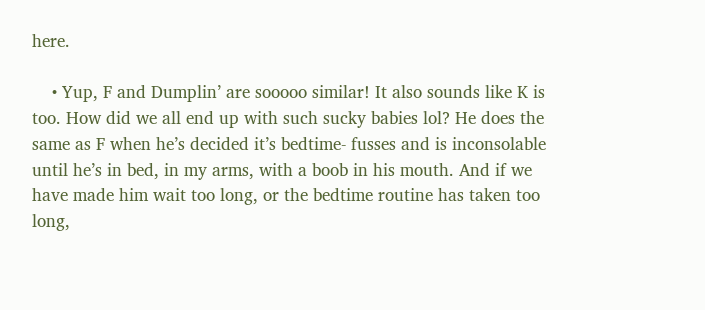here.

    • Yup, F and Dumplin’ are sooooo similar! It also sounds like K is too. How did we all end up with such sucky babies lol? He does the same as F when he’s decided it’s bedtime- fusses and is inconsolable until he’s in bed, in my arms, with a boob in his mouth. And if we have made him wait too long, or the bedtime routine has taken too long,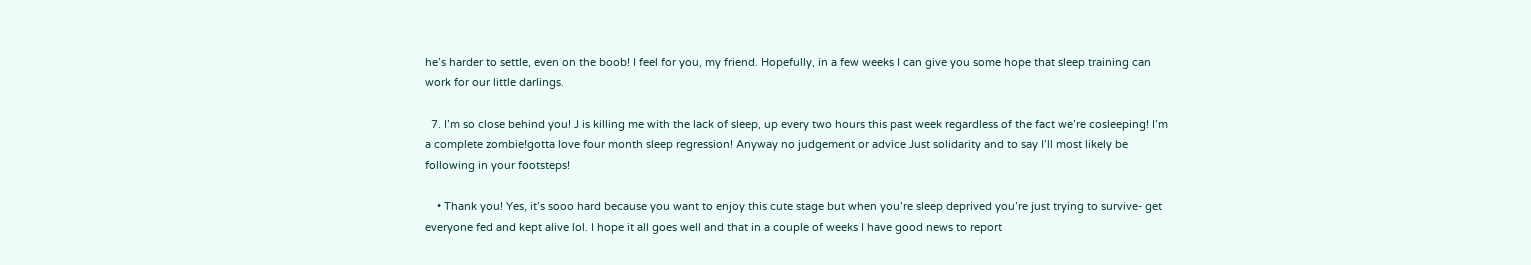he’s harder to settle, even on the boob! I feel for you, my friend. Hopefully, in a few weeks I can give you some hope that sleep training can work for our little darlings.

  7. I’m so close behind you! J is killing me with the lack of sleep, up every two hours this past week regardless of the fact we’re cosleeping! I’m a complete zombie!gotta love four month sleep regression! Anyway no judgement or advice Just solidarity and to say I’ll most likely be following in your footsteps!

    • Thank you! Yes, it’s sooo hard because you want to enjoy this cute stage but when you’re sleep deprived you’re just trying to survive- get everyone fed and kept alive lol. I hope it all goes well and that in a couple of weeks I have good news to report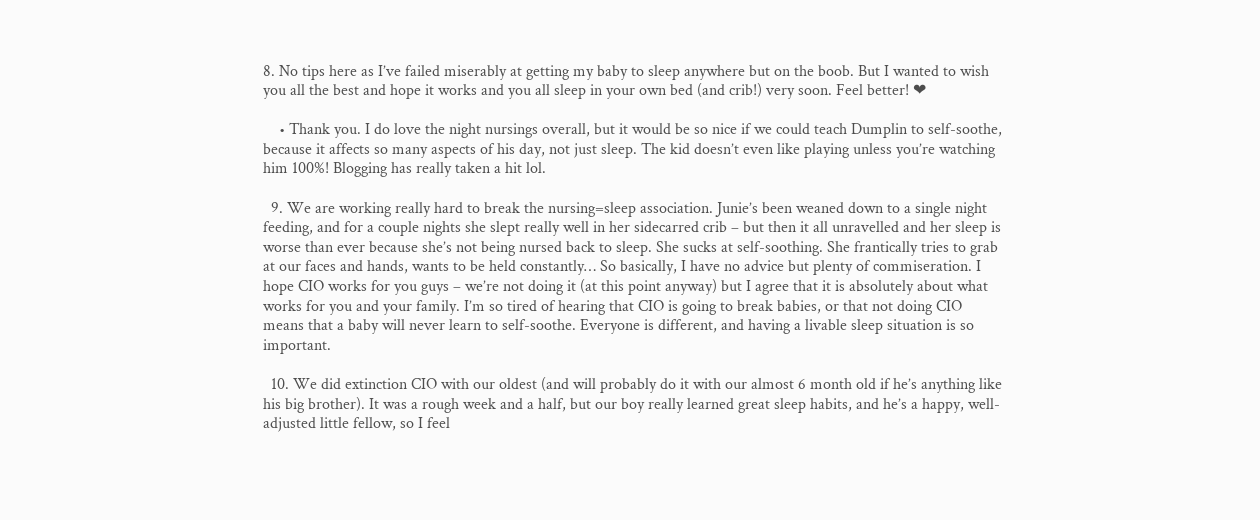8. No tips here as I’ve failed miserably at getting my baby to sleep anywhere but on the boob. But I wanted to wish you all the best and hope it works and you all sleep in your own bed (and crib!) very soon. Feel better! ❤

    • Thank you. I do love the night nursings overall, but it would be so nice if we could teach Dumplin to self-soothe, because it affects so many aspects of his day, not just sleep. The kid doesn’t even like playing unless you’re watching him 100%! Blogging has really taken a hit lol.

  9. We are working really hard to break the nursing=sleep association. Junie’s been weaned down to a single night feeding, and for a couple nights she slept really well in her sidecarred crib – but then it all unravelled and her sleep is worse than ever because she’s not being nursed back to sleep. She sucks at self-soothing. She frantically tries to grab at our faces and hands, wants to be held constantly… So basically, I have no advice but plenty of commiseration. I hope CIO works for you guys – we’re not doing it (at this point anyway) but I agree that it is absolutely about what works for you and your family. I’m so tired of hearing that CIO is going to break babies, or that not doing CIO means that a baby will never learn to self-soothe. Everyone is different, and having a livable sleep situation is so important.

  10. We did extinction CIO with our oldest (and will probably do it with our almost 6 month old if he’s anything like his big brother). It was a rough week and a half, but our boy really learned great sleep habits, and he’s a happy, well-adjusted little fellow, so I feel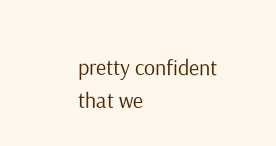pretty confident that we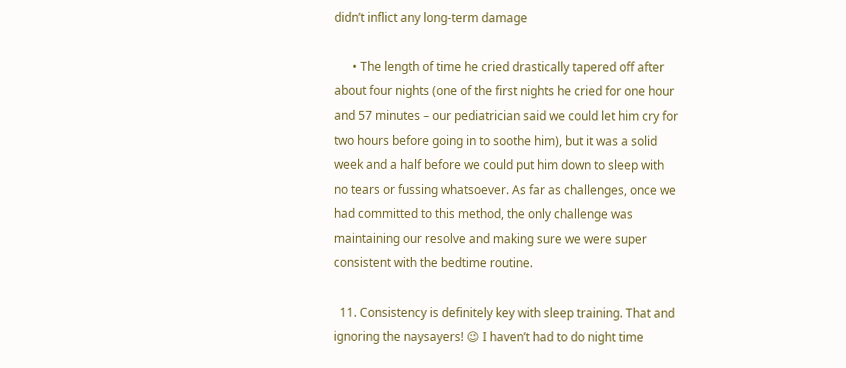didn’t inflict any long-term damage

      • The length of time he cried drastically tapered off after about four nights (one of the first nights he cried for one hour and 57 minutes – our pediatrician said we could let him cry for two hours before going in to soothe him), but it was a solid week and a half before we could put him down to sleep with no tears or fussing whatsoever. As far as challenges, once we had committed to this method, the only challenge was maintaining our resolve and making sure we were super consistent with the bedtime routine.

  11. Consistency is definitely key with sleep training. That and ignoring the naysayers! 😉 I haven’t had to do night time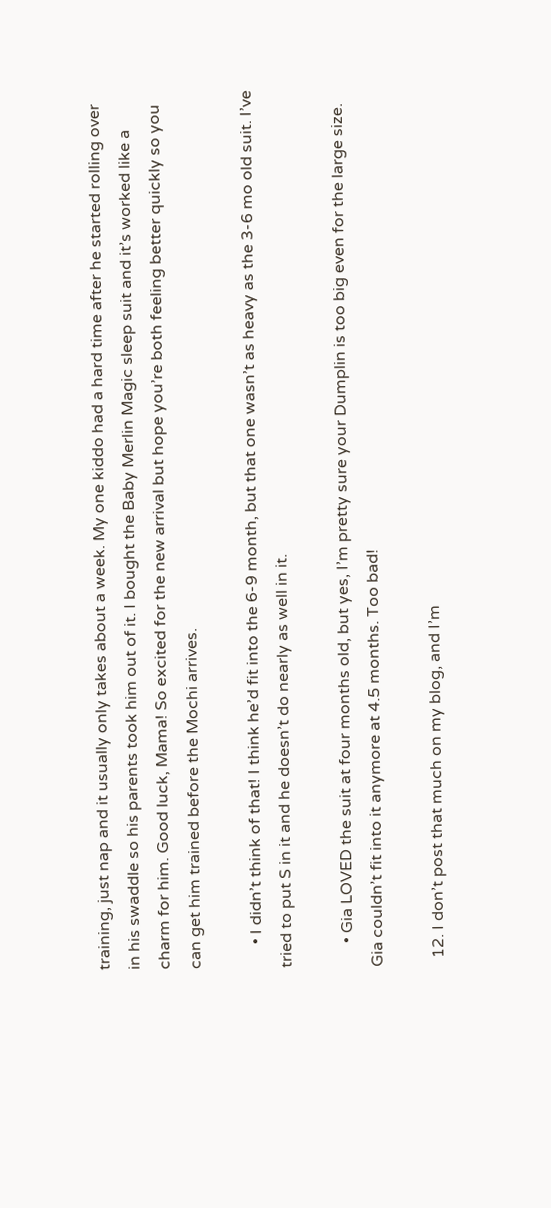training, just nap and it usually only takes about a week. My one kiddo had a hard time after he started rolling over in his swaddle so his parents took him out of it. I bought the Baby Merlin Magic sleep suit and it’s worked like a charm for him. Good luck, Mama! So excited for the new arrival but hope you’re both feeling better quickly so you can get him trained before the Mochi arrives.

      • I didn’t think of that! I think he’d fit into the 6-9 month, but that one wasn’t as heavy as the 3-6 mo old suit. I’ve tried to put S in it and he doesn’t do nearly as well in it.

      • Gia LOVED the suit at four months old, but yes, I’m pretty sure your Dumplin is too big even for the large size. Gia couldn’t fit into it anymore at 4.5 months. Too bad!

  12. I don’t post that much on my blog, and I’m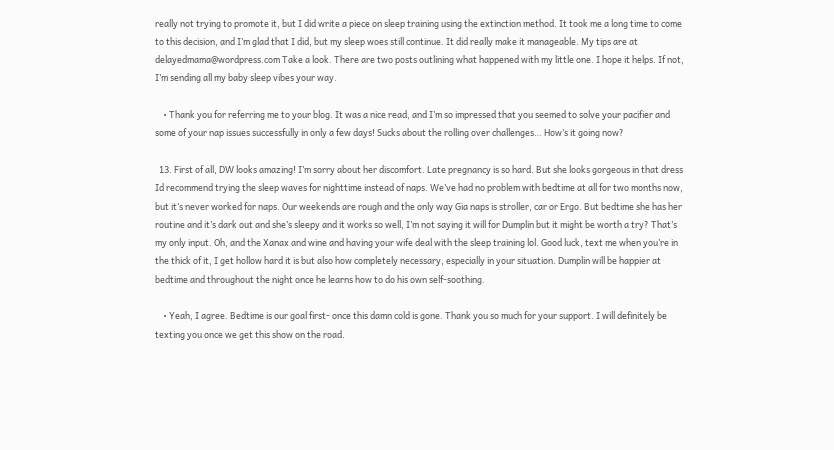really not trying to promote it, but I did write a piece on sleep training using the extinction method. It took me a long time to come to this decision, and I’m glad that I did, but my sleep woes still continue. It did really make it manageable. My tips are at delayedmama@wordpress.com Take a look. There are two posts outlining what happened with my little one. I hope it helps. If not, I’m sending all my baby sleep vibes your way.

    • Thank you for referring me to your blog. It was a nice read, and I’m so impressed that you seemed to solve your pacifier and some of your nap issues successfully in only a few days! Sucks about the rolling over challenges… How’s it going now?

  13. First of all, DW looks amazing! I’m sorry about her discomfort. Late pregnancy is so hard. But she looks gorgeous in that dress  Id recommend trying the sleep waves for nighttime instead of naps. We’ve had no problem with bedtime at all for two months now, but it’s never worked for naps. Our weekends are rough and the only way Gia naps is stroller, car or Ergo. But bedtime she has her routine and it’s dark out and she’s sleepy and it works so well, I’m not saying it will for Dumplin but it might be worth a try? That’s my only input. Oh, and the Xanax and wine and having your wife deal with the sleep training lol. Good luck, text me when you’re in the thick of it, I get hollow hard it is but also how completely necessary, especially in your situation. Dumplin will be happier at bedtime and throughout the night once he learns how to do his own self-soothing.

    • Yeah, I agree. Bedtime is our goal first- once this damn cold is gone. Thank you so much for your support. I will definitely be texting you once we get this show on the road.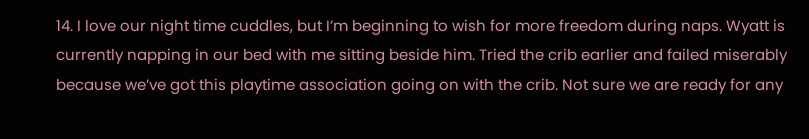14. I love our night time cuddles, but I’m beginning to wish for more freedom during naps. Wyatt is currently napping in our bed with me sitting beside him. Tried the crib earlier and failed miserably because we’ve got this playtime association going on with the crib. Not sure we are ready for any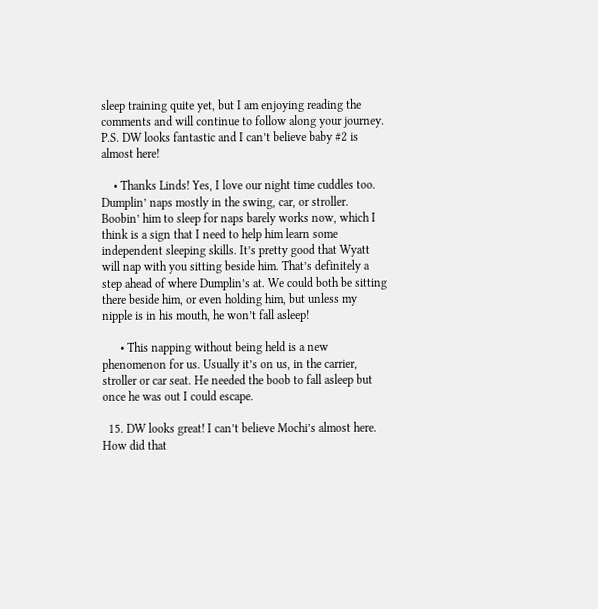sleep training quite yet, but I am enjoying reading the comments and will continue to follow along your journey. P.S. DW looks fantastic and I can’t believe baby #2 is almost here!

    • Thanks Linds! Yes, I love our night time cuddles too. Dumplin’ naps mostly in the swing, car, or stroller. Boobin’ him to sleep for naps barely works now, which I think is a sign that I need to help him learn some independent sleeping skills. It’s pretty good that Wyatt will nap with you sitting beside him. That’s definitely a step ahead of where Dumplin’s at. We could both be sitting there beside him, or even holding him, but unless my nipple is in his mouth, he won’t fall asleep!

      • This napping without being held is a new phenomenon for us. Usually it’s on us, in the carrier, stroller or car seat. He needed the boob to fall asleep but once he was out I could escape.

  15. DW looks great! I can’t believe Mochi’s almost here. How did that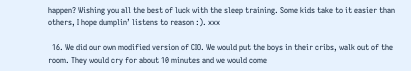happen? Wishing you all the best of luck with the sleep training. Some kids take to it easier than others, I hope dumplin’ listens to reason :). xxx

  16. We did our own modified version of CIO. We would put the boys in their cribs, walk out of the room. They would cry for about 10 minutes and we would come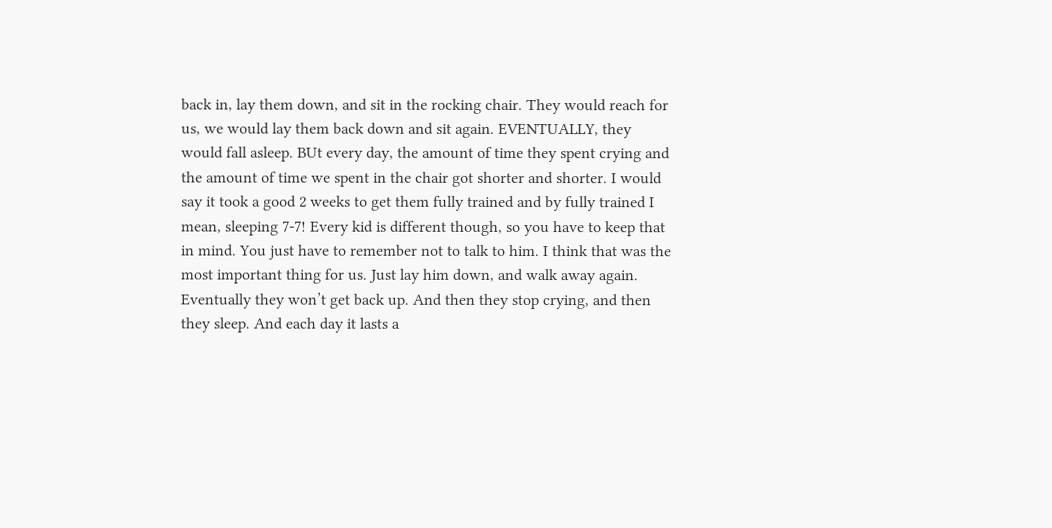back in, lay them down, and sit in the rocking chair. They would reach for us, we would lay them back down and sit again. EVENTUALLY, they would fall asleep. BUt every day, the amount of time they spent crying and the amount of time we spent in the chair got shorter and shorter. I would say it took a good 2 weeks to get them fully trained and by fully trained I mean, sleeping 7-7! Every kid is different though, so you have to keep that in mind. You just have to remember not to talk to him. I think that was the most important thing for us. Just lay him down, and walk away again. Eventually they won’t get back up. And then they stop crying, and then they sleep. And each day it lasts a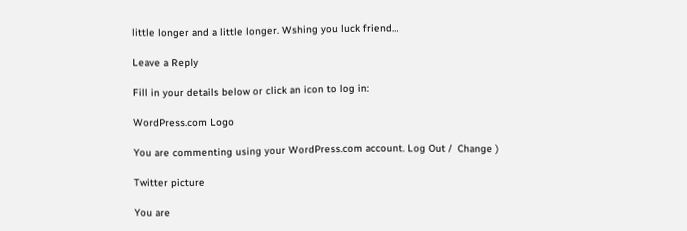little longer and a little longer. Wshing you luck friend…

Leave a Reply

Fill in your details below or click an icon to log in:

WordPress.com Logo

You are commenting using your WordPress.com account. Log Out /  Change )

Twitter picture

You are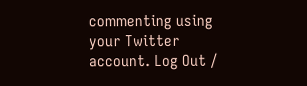commenting using your Twitter account. Log Out /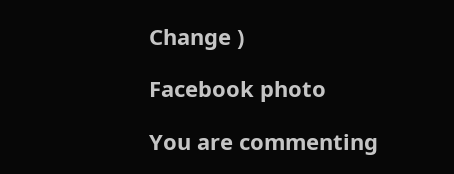Change )

Facebook photo

You are commenting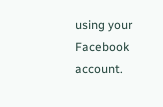using your Facebook account.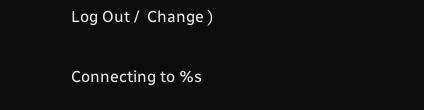Log Out /  Change )

Connecting to %s